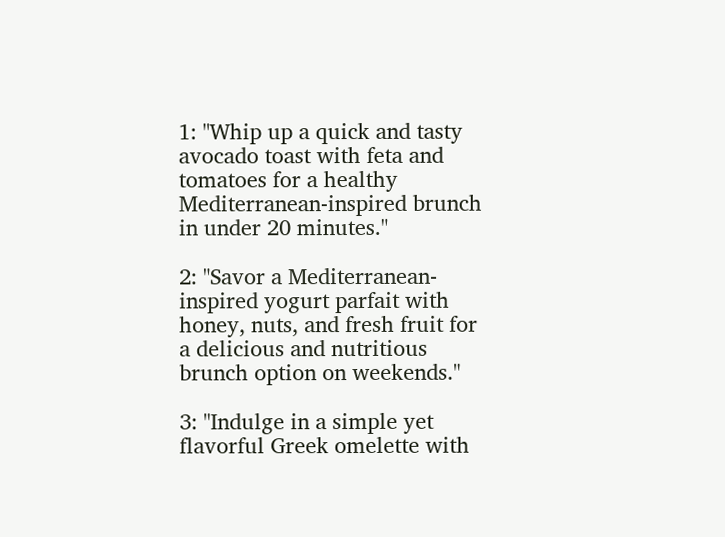1: "Whip up a quick and tasty avocado toast with feta and tomatoes for a healthy Mediterranean-inspired brunch in under 20 minutes."

2: "Savor a Mediterranean-inspired yogurt parfait with honey, nuts, and fresh fruit for a delicious and nutritious brunch option on weekends."

3: "Indulge in a simple yet flavorful Greek omelette with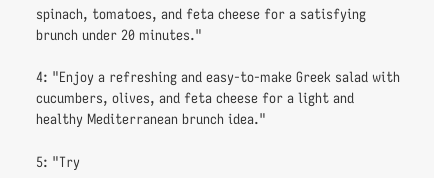spinach, tomatoes, and feta cheese for a satisfying brunch under 20 minutes."

4: "Enjoy a refreshing and easy-to-make Greek salad with cucumbers, olives, and feta cheese for a light and healthy Mediterranean brunch idea."

5: "Try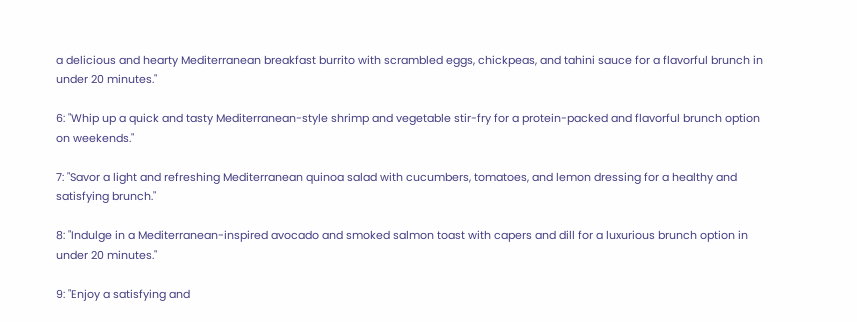a delicious and hearty Mediterranean breakfast burrito with scrambled eggs, chickpeas, and tahini sauce for a flavorful brunch in under 20 minutes."

6: "Whip up a quick and tasty Mediterranean-style shrimp and vegetable stir-fry for a protein-packed and flavorful brunch option on weekends."

7: "Savor a light and refreshing Mediterranean quinoa salad with cucumbers, tomatoes, and lemon dressing for a healthy and satisfying brunch."

8: "Indulge in a Mediterranean-inspired avocado and smoked salmon toast with capers and dill for a luxurious brunch option in under 20 minutes."

9: "Enjoy a satisfying and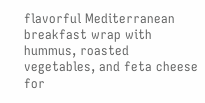flavorful Mediterranean breakfast wrap with hummus, roasted vegetables, and feta cheese for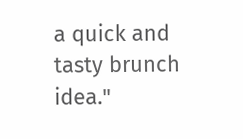a quick and tasty brunch idea."